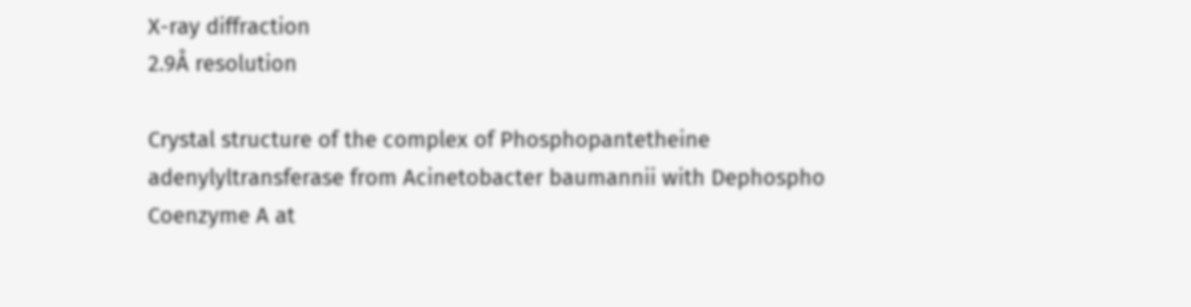X-ray diffraction
2.9Å resolution

Crystal structure of the complex of Phosphopantetheine adenylyltransferase from Acinetobacter baumannii with Dephospho Coenzyme A at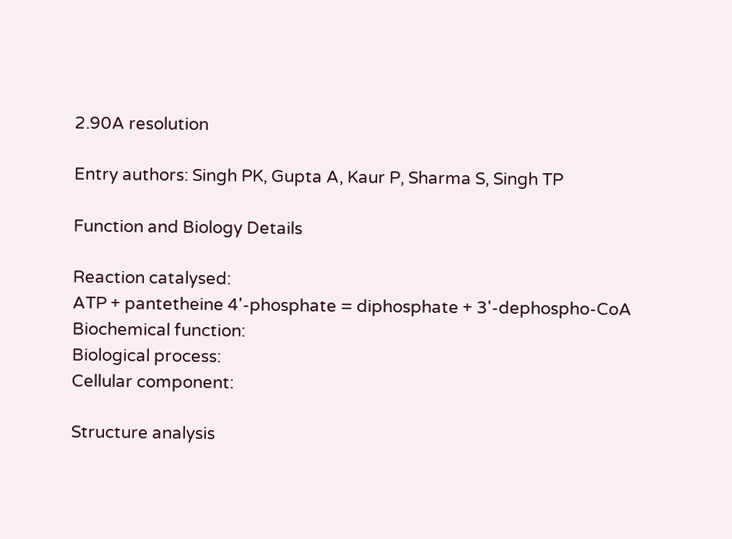2.90A resolution

Entry authors: Singh PK, Gupta A, Kaur P, Sharma S, Singh TP

Function and Biology Details

Reaction catalysed:
ATP + pantetheine 4'-phosphate = diphosphate + 3'-dephospho-CoA
Biochemical function:
Biological process:
Cellular component:

Structure analysis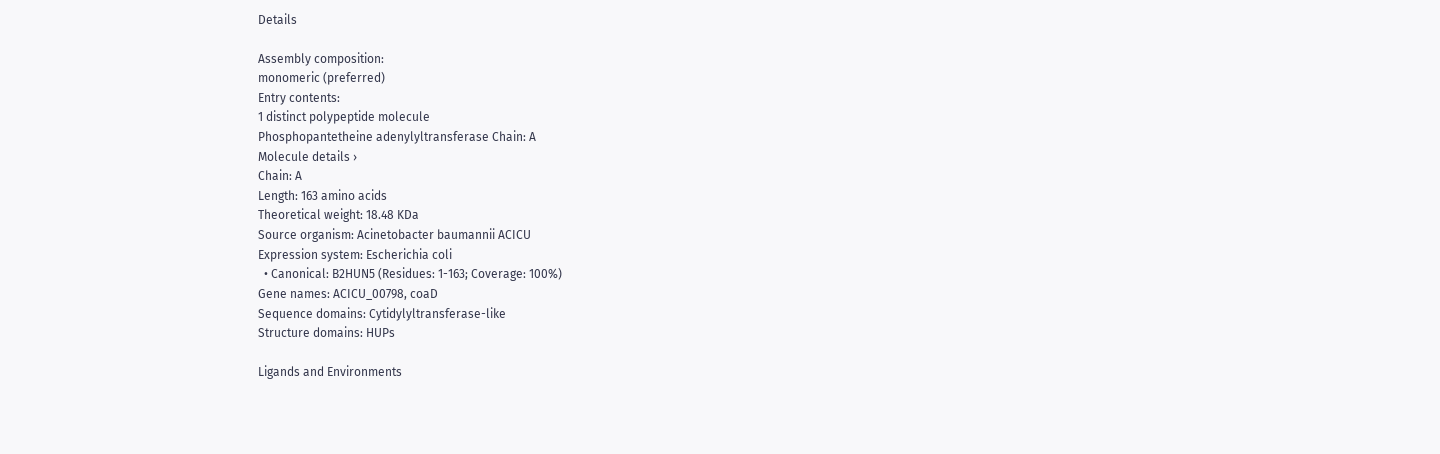Details

Assembly composition:
monomeric (preferred)
Entry contents:
1 distinct polypeptide molecule
Phosphopantetheine adenylyltransferase Chain: A
Molecule details ›
Chain: A
Length: 163 amino acids
Theoretical weight: 18.48 KDa
Source organism: Acinetobacter baumannii ACICU
Expression system: Escherichia coli
  • Canonical: B2HUN5 (Residues: 1-163; Coverage: 100%)
Gene names: ACICU_00798, coaD
Sequence domains: Cytidylyltransferase-like
Structure domains: HUPs

Ligands and Environments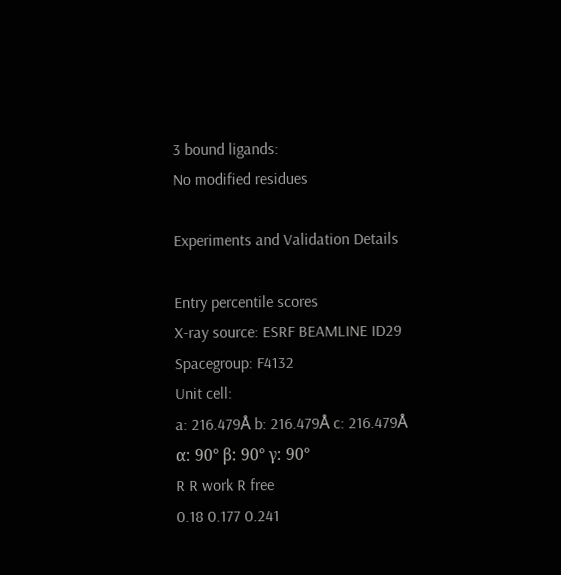3 bound ligands:
No modified residues

Experiments and Validation Details

Entry percentile scores
X-ray source: ESRF BEAMLINE ID29
Spacegroup: F4132
Unit cell:
a: 216.479Å b: 216.479Å c: 216.479Å
α: 90° β: 90° γ: 90°
R R work R free
0.18 0.177 0.241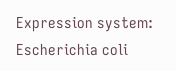Expression system: Escherichia coli